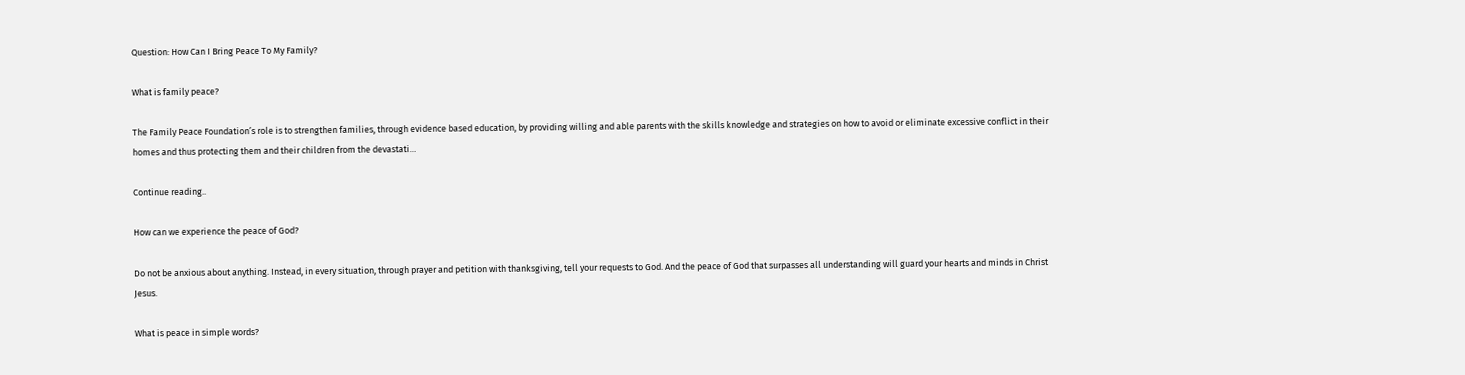Question: How Can I Bring Peace To My Family?

What is family peace?

The Family Peace Foundation’s role is to strengthen families, through evidence based education, by providing willing and able parents with the skills knowledge and strategies on how to avoid or eliminate excessive conflict in their homes and thus protecting them and their children from the devastati…

Continue reading..

How can we experience the peace of God?

Do not be anxious about anything. Instead, in every situation, through prayer and petition with thanksgiving, tell your requests to God. And the peace of God that surpasses all understanding will guard your hearts and minds in Christ Jesus.

What is peace in simple words?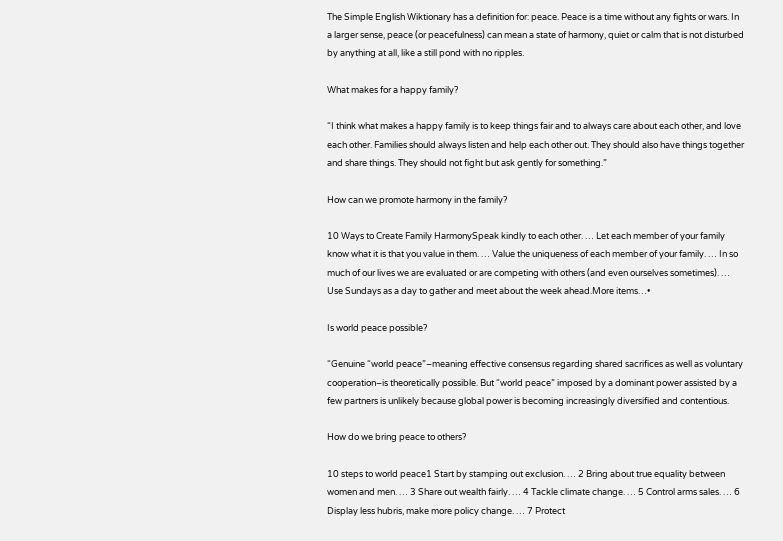The Simple English Wiktionary has a definition for: peace. Peace is a time without any fights or wars. In a larger sense, peace (or peacefulness) can mean a state of harmony, quiet or calm that is not disturbed by anything at all, like a still pond with no ripples.

What makes for a happy family?

“I think what makes a happy family is to keep things fair and to always care about each other, and love each other. Families should always listen and help each other out. They should also have things together and share things. They should not fight but ask gently for something.”

How can we promote harmony in the family?

10 Ways to Create Family HarmonySpeak kindly to each other. … Let each member of your family know what it is that you value in them. … Value the uniqueness of each member of your family. … In so much of our lives we are evaluated or are competing with others (and even ourselves sometimes). … Use Sundays as a day to gather and meet about the week ahead.More items…•

Is world peace possible?

“Genuine “world peace”–meaning effective consensus regarding shared sacrifices as well as voluntary cooperation–is theoretically possible. But “world peace” imposed by a dominant power assisted by a few partners is unlikely because global power is becoming increasingly diversified and contentious.

How do we bring peace to others?

10 steps to world peace1 Start by stamping out exclusion. … 2 Bring about true equality between women and men. … 3 Share out wealth fairly. … 4 Tackle climate change. … 5 Control arms sales. … 6 Display less hubris, make more policy change. … 7 Protect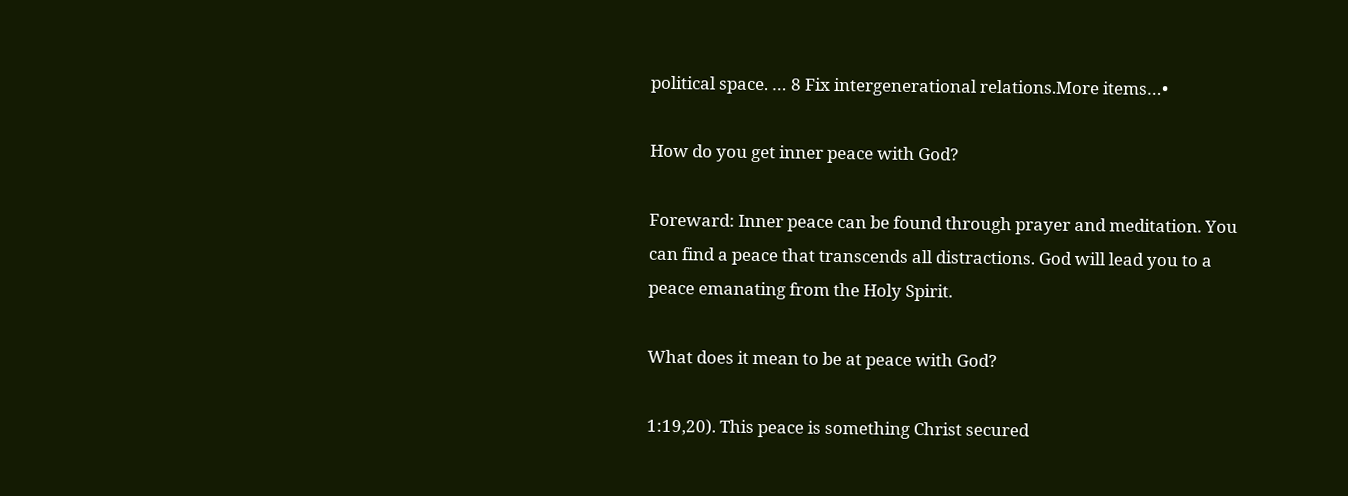political space. … 8 Fix intergenerational relations.More items…•

How do you get inner peace with God?

Foreward: Inner peace can be found through prayer and meditation. You can find a peace that transcends all distractions. God will lead you to a peace emanating from the Holy Spirit.

What does it mean to be at peace with God?

1:19,20). This peace is something Christ secured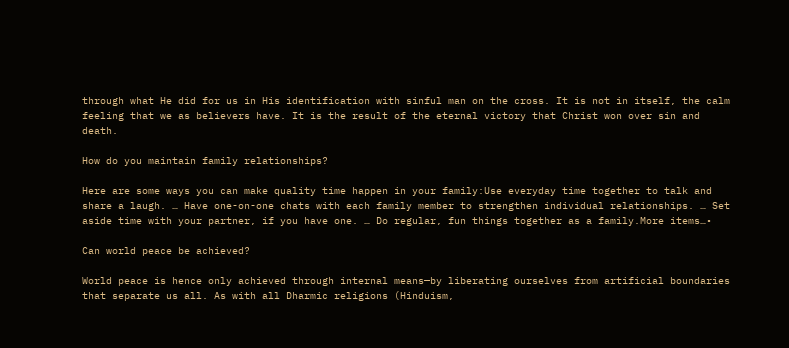through what He did for us in His identification with sinful man on the cross. It is not in itself, the calm feeling that we as believers have. It is the result of the eternal victory that Christ won over sin and death.

How do you maintain family relationships?

Here are some ways you can make quality time happen in your family:Use everyday time together to talk and share a laugh. … Have one-on-one chats with each family member to strengthen individual relationships. … Set aside time with your partner, if you have one. … Do regular, fun things together as a family.More items…•

Can world peace be achieved?

World peace is hence only achieved through internal means—by liberating ourselves from artificial boundaries that separate us all. As with all Dharmic religions (Hinduism,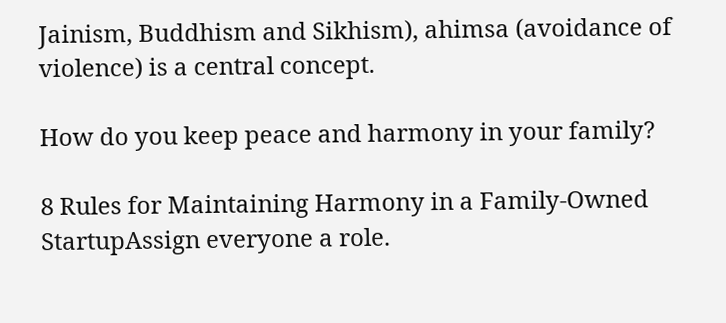Jainism, Buddhism and Sikhism), ahimsa (avoidance of violence) is a central concept.

How do you keep peace and harmony in your family?

8 Rules for Maintaining Harmony in a Family-Owned StartupAssign everyone a role.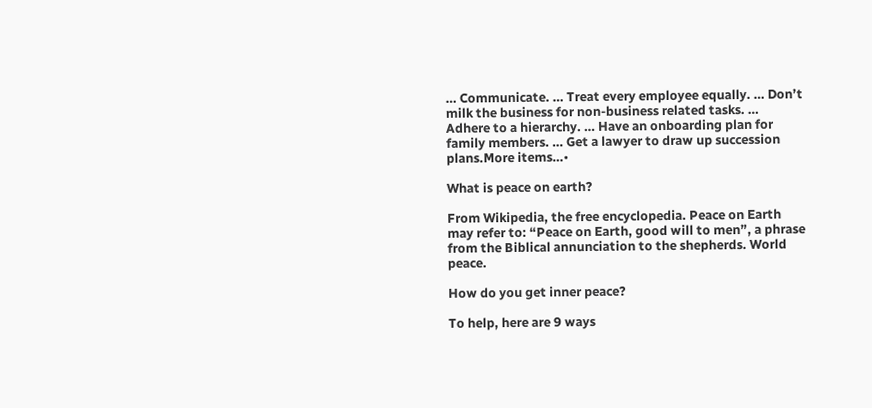… Communicate. … Treat every employee equally. … Don’t milk the business for non-business related tasks. … Adhere to a hierarchy. … Have an onboarding plan for family members. … Get a lawyer to draw up succession plans.More items…•

What is peace on earth?

From Wikipedia, the free encyclopedia. Peace on Earth may refer to: “Peace on Earth, good will to men”, a phrase from the Biblical annunciation to the shepherds. World peace.

How do you get inner peace?

To help, here are 9 ways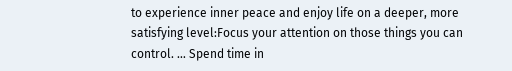to experience inner peace and enjoy life on a deeper, more satisfying level:Focus your attention on those things you can control. … Spend time in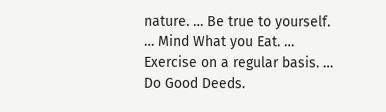nature. … Be true to yourself. … Mind What you Eat. … Exercise on a regular basis. … Do Good Deeds.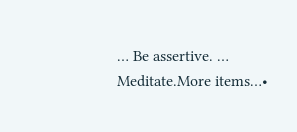… Be assertive. … Meditate.More items…•